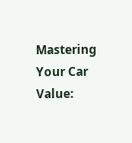Mastering Your Car Value: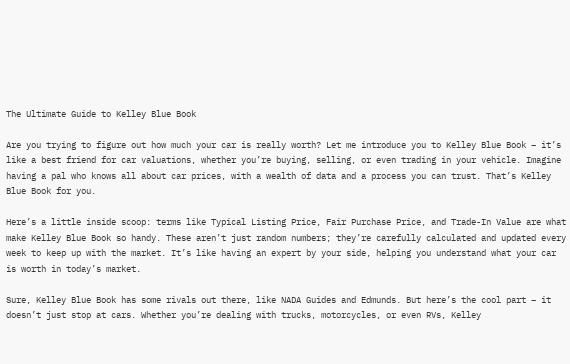The Ultimate Guide to Kelley Blue Book

Are you trying to figure out how much your car is really worth? Let me introduce you to Kelley Blue Book – it’s like a best friend for car valuations, whether you’re buying, selling, or even trading in your vehicle. Imagine having a pal who knows all about car prices, with a wealth of data and a process you can trust. That’s Kelley Blue Book for you.

Here’s a little inside scoop: terms like Typical Listing Price, Fair Purchase Price, and Trade-In Value are what make Kelley Blue Book so handy. These aren’t just random numbers; they’re carefully calculated and updated every week to keep up with the market. It’s like having an expert by your side, helping you understand what your car is worth in today’s market.

Sure, Kelley Blue Book has some rivals out there, like NADA Guides and Edmunds. But here’s the cool part – it doesn’t just stop at cars. Whether you’re dealing with trucks, motorcycles, or even RVs, Kelley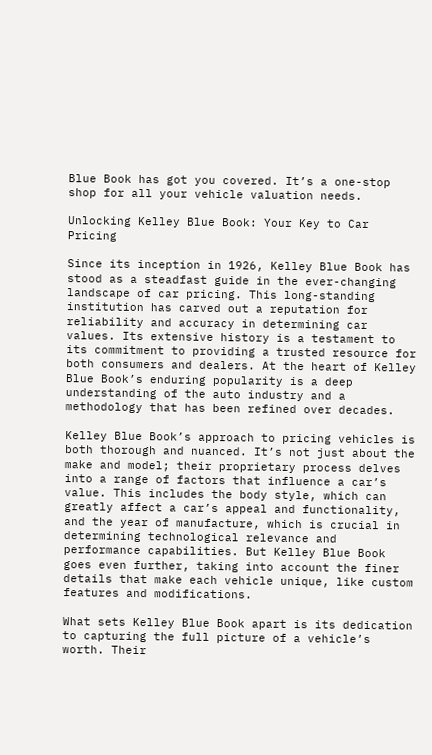Blue Book has got you covered. It’s a one-stop shop for all your vehicle valuation needs.

Unlocking Kelley Blue Book: Your Key to Car Pricing

Since its inception in 1926, Kelley Blue Book has stood as a steadfast guide in the ever-changing landscape of car pricing. This long-standing institution has carved out a reputation for reliability and accuracy in determining car values. Its extensive history is a testament to its commitment to providing a trusted resource for both consumers and dealers. At the heart of Kelley Blue Book’s enduring popularity is a deep understanding of the auto industry and a methodology that has been refined over decades.

Kelley Blue Book’s approach to pricing vehicles is both thorough and nuanced. It’s not just about the make and model; their proprietary process delves into a range of factors that influence a car’s value. This includes the body style, which can greatly affect a car’s appeal and functionality, and the year of manufacture, which is crucial in determining technological relevance and performance capabilities. But Kelley Blue Book goes even further, taking into account the finer details that make each vehicle unique, like custom features and modifications.

What sets Kelley Blue Book apart is its dedication to capturing the full picture of a vehicle’s worth. Their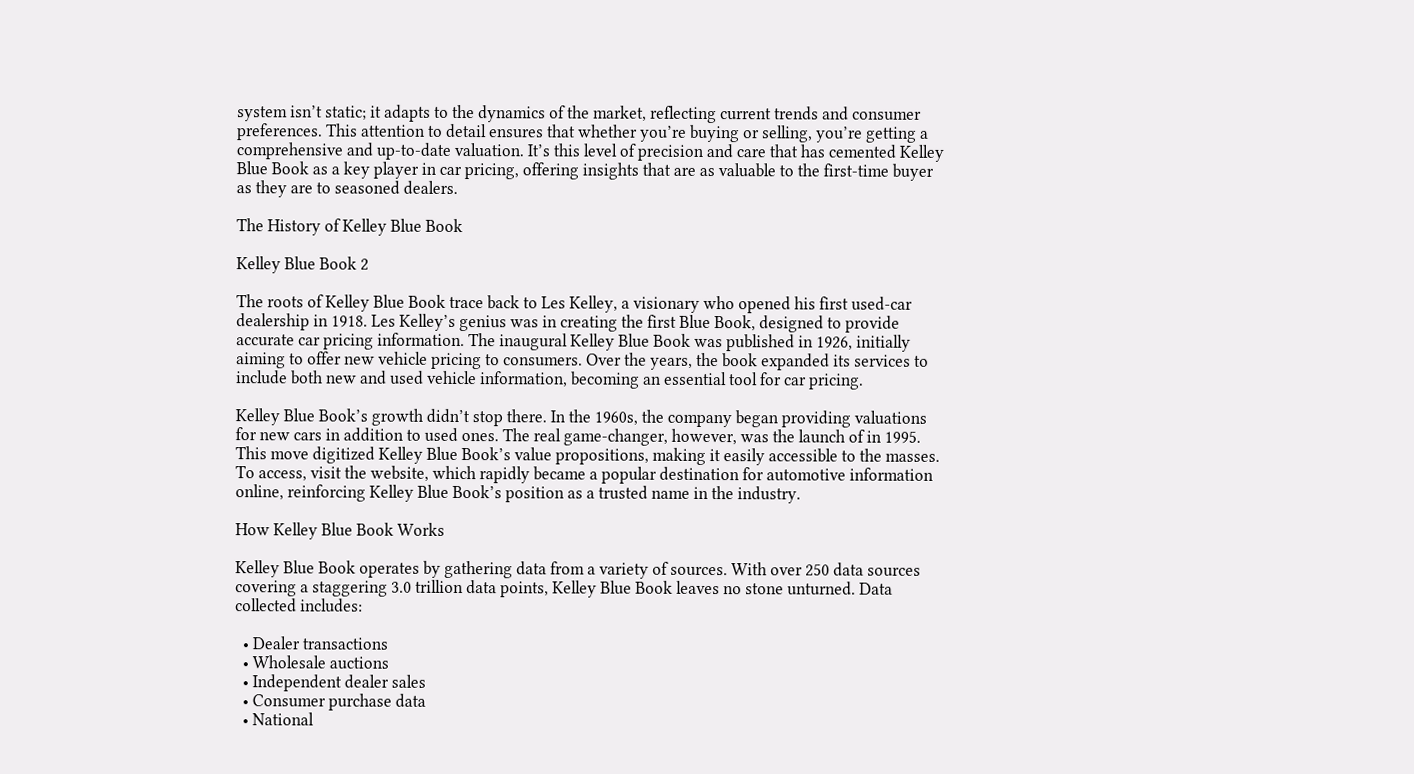system isn’t static; it adapts to the dynamics of the market, reflecting current trends and consumer preferences. This attention to detail ensures that whether you’re buying or selling, you’re getting a comprehensive and up-to-date valuation. It’s this level of precision and care that has cemented Kelley Blue Book as a key player in car pricing, offering insights that are as valuable to the first-time buyer as they are to seasoned dealers.

The History of Kelley Blue Book

Kelley Blue Book 2

The roots of Kelley Blue Book trace back to Les Kelley, a visionary who opened his first used-car dealership in 1918. Les Kelley’s genius was in creating the first Blue Book, designed to provide accurate car pricing information. The inaugural Kelley Blue Book was published in 1926, initially aiming to offer new vehicle pricing to consumers. Over the years, the book expanded its services to include both new and used vehicle information, becoming an essential tool for car pricing.

Kelley Blue Book’s growth didn’t stop there. In the 1960s, the company began providing valuations for new cars in addition to used ones. The real game-changer, however, was the launch of in 1995. This move digitized Kelley Blue Book’s value propositions, making it easily accessible to the masses. To access, visit the website, which rapidly became a popular destination for automotive information online, reinforcing Kelley Blue Book’s position as a trusted name in the industry.

How Kelley Blue Book Works

Kelley Blue Book operates by gathering data from a variety of sources. With over 250 data sources covering a staggering 3.0 trillion data points, Kelley Blue Book leaves no stone unturned. Data collected includes:

  • Dealer transactions
  • Wholesale auctions
  • Independent dealer sales
  • Consumer purchase data
  • National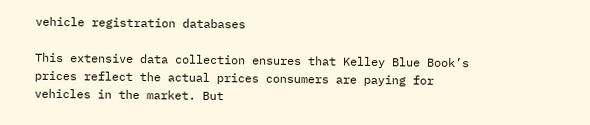vehicle registration databases

This extensive data collection ensures that Kelley Blue Book’s prices reflect the actual prices consumers are paying for vehicles in the market. But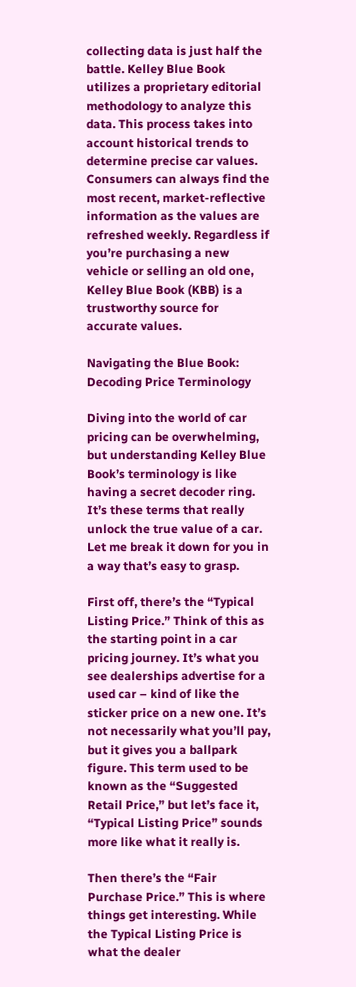collecting data is just half the battle. Kelley Blue Book utilizes a proprietary editorial methodology to analyze this data. This process takes into account historical trends to determine precise car values. Consumers can always find the most recent, market-reflective information as the values are refreshed weekly. Regardless if you’re purchasing a new vehicle or selling an old one, Kelley Blue Book (KBB) is a trustworthy source for accurate values.

Navigating the Blue Book: Decoding Price Terminology

Diving into the world of car pricing can be overwhelming, but understanding Kelley Blue Book’s terminology is like having a secret decoder ring. It’s these terms that really unlock the true value of a car. Let me break it down for you in a way that’s easy to grasp.

First off, there’s the “Typical Listing Price.” Think of this as the starting point in a car pricing journey. It’s what you see dealerships advertise for a used car – kind of like the sticker price on a new one. It’s not necessarily what you’ll pay, but it gives you a ballpark figure. This term used to be known as the “Suggested Retail Price,” but let’s face it, “Typical Listing Price” sounds more like what it really is.

Then there’s the “Fair Purchase Price.” This is where things get interesting. While the Typical Listing Price is what the dealer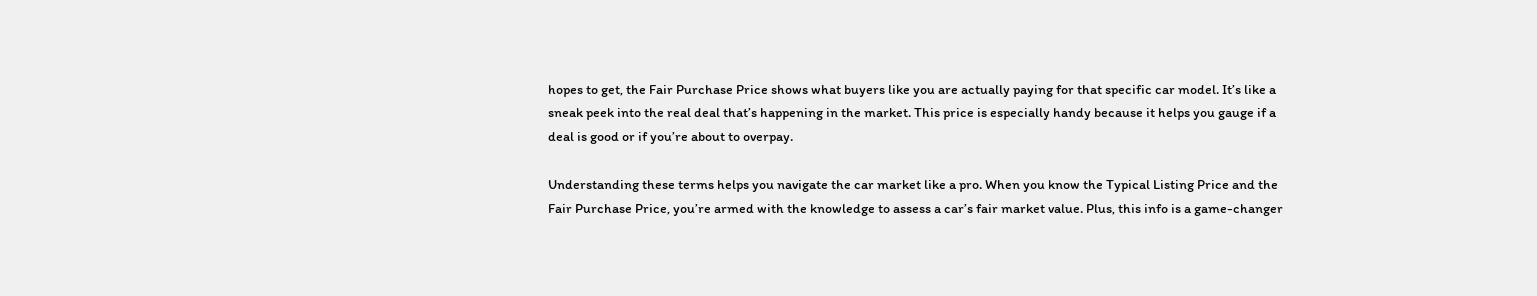hopes to get, the Fair Purchase Price shows what buyers like you are actually paying for that specific car model. It’s like a sneak peek into the real deal that’s happening in the market. This price is especially handy because it helps you gauge if a deal is good or if you’re about to overpay.

Understanding these terms helps you navigate the car market like a pro. When you know the Typical Listing Price and the Fair Purchase Price, you’re armed with the knowledge to assess a car’s fair market value. Plus, this info is a game-changer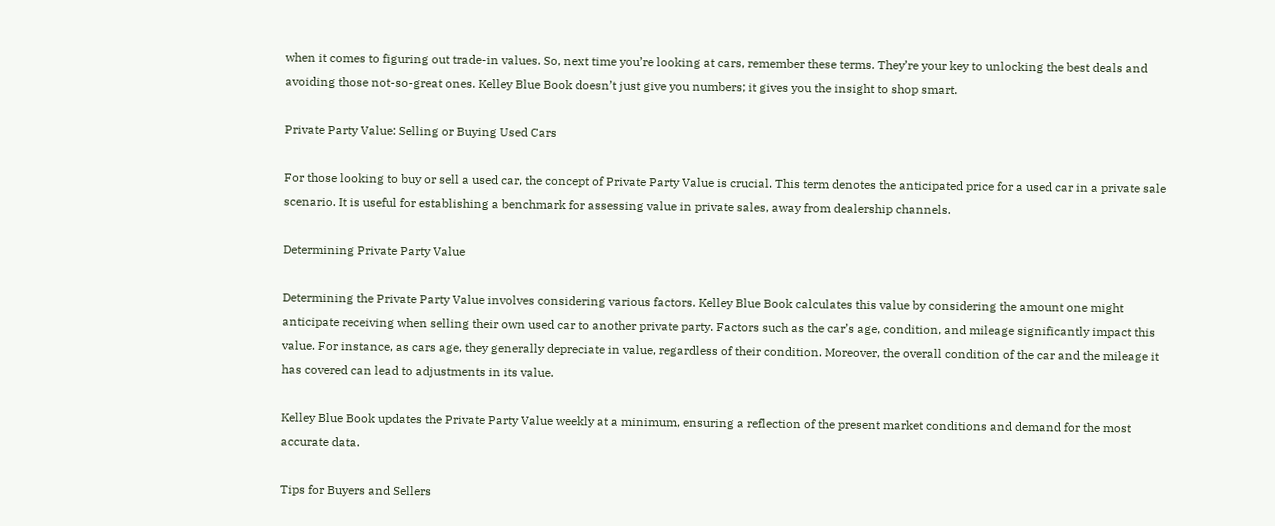when it comes to figuring out trade-in values. So, next time you’re looking at cars, remember these terms. They’re your key to unlocking the best deals and avoiding those not-so-great ones. Kelley Blue Book doesn’t just give you numbers; it gives you the insight to shop smart.

Private Party Value: Selling or Buying Used Cars

For those looking to buy or sell a used car, the concept of Private Party Value is crucial. This term denotes the anticipated price for a used car in a private sale scenario. It is useful for establishing a benchmark for assessing value in private sales, away from dealership channels.

Determining Private Party Value

Determining the Private Party Value involves considering various factors. Kelley Blue Book calculates this value by considering the amount one might anticipate receiving when selling their own used car to another private party. Factors such as the car’s age, condition, and mileage significantly impact this value. For instance, as cars age, they generally depreciate in value, regardless of their condition. Moreover, the overall condition of the car and the mileage it has covered can lead to adjustments in its value.

Kelley Blue Book updates the Private Party Value weekly at a minimum, ensuring a reflection of the present market conditions and demand for the most accurate data.

Tips for Buyers and Sellers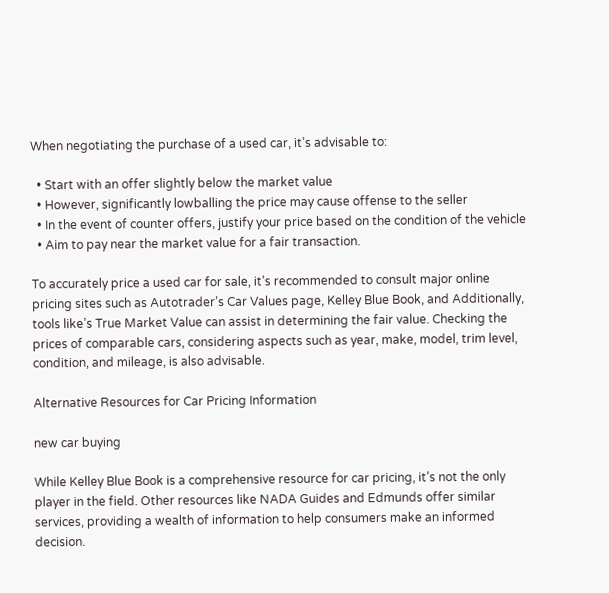When negotiating the purchase of a used car, it’s advisable to:

  • Start with an offer slightly below the market value
  • However, significantly lowballing the price may cause offense to the seller
  • In the event of counter offers, justify your price based on the condition of the vehicle
  • Aim to pay near the market value for a fair transaction.

To accurately price a used car for sale, it’s recommended to consult major online pricing sites such as Autotrader’s Car Values page, Kelley Blue Book, and Additionally, tools like’s True Market Value can assist in determining the fair value. Checking the prices of comparable cars, considering aspects such as year, make, model, trim level, condition, and mileage, is also advisable.

Alternative Resources for Car Pricing Information

new car buying

While Kelley Blue Book is a comprehensive resource for car pricing, it’s not the only player in the field. Other resources like NADA Guides and Edmunds offer similar services, providing a wealth of information to help consumers make an informed decision.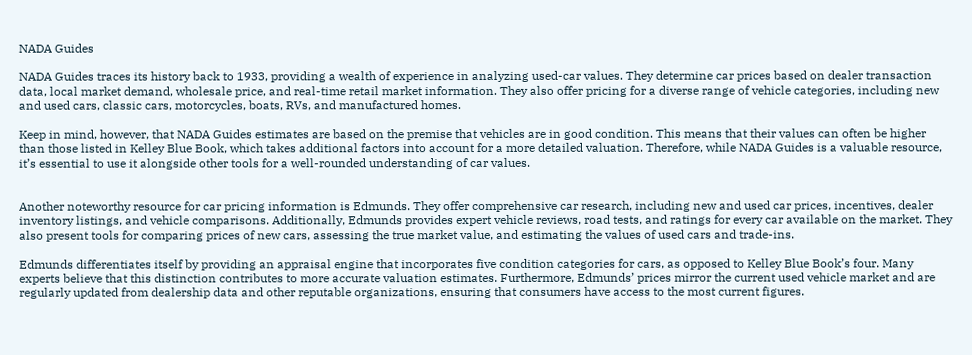NADA Guides

NADA Guides traces its history back to 1933, providing a wealth of experience in analyzing used-car values. They determine car prices based on dealer transaction data, local market demand, wholesale price, and real-time retail market information. They also offer pricing for a diverse range of vehicle categories, including new and used cars, classic cars, motorcycles, boats, RVs, and manufactured homes.

Keep in mind, however, that NADA Guides estimates are based on the premise that vehicles are in good condition. This means that their values can often be higher than those listed in Kelley Blue Book, which takes additional factors into account for a more detailed valuation. Therefore, while NADA Guides is a valuable resource, it’s essential to use it alongside other tools for a well-rounded understanding of car values.


Another noteworthy resource for car pricing information is Edmunds. They offer comprehensive car research, including new and used car prices, incentives, dealer inventory listings, and vehicle comparisons. Additionally, Edmunds provides expert vehicle reviews, road tests, and ratings for every car available on the market. They also present tools for comparing prices of new cars, assessing the true market value, and estimating the values of used cars and trade-ins.

Edmunds differentiates itself by providing an appraisal engine that incorporates five condition categories for cars, as opposed to Kelley Blue Book’s four. Many experts believe that this distinction contributes to more accurate valuation estimates. Furthermore, Edmunds’ prices mirror the current used vehicle market and are regularly updated from dealership data and other reputable organizations, ensuring that consumers have access to the most current figures.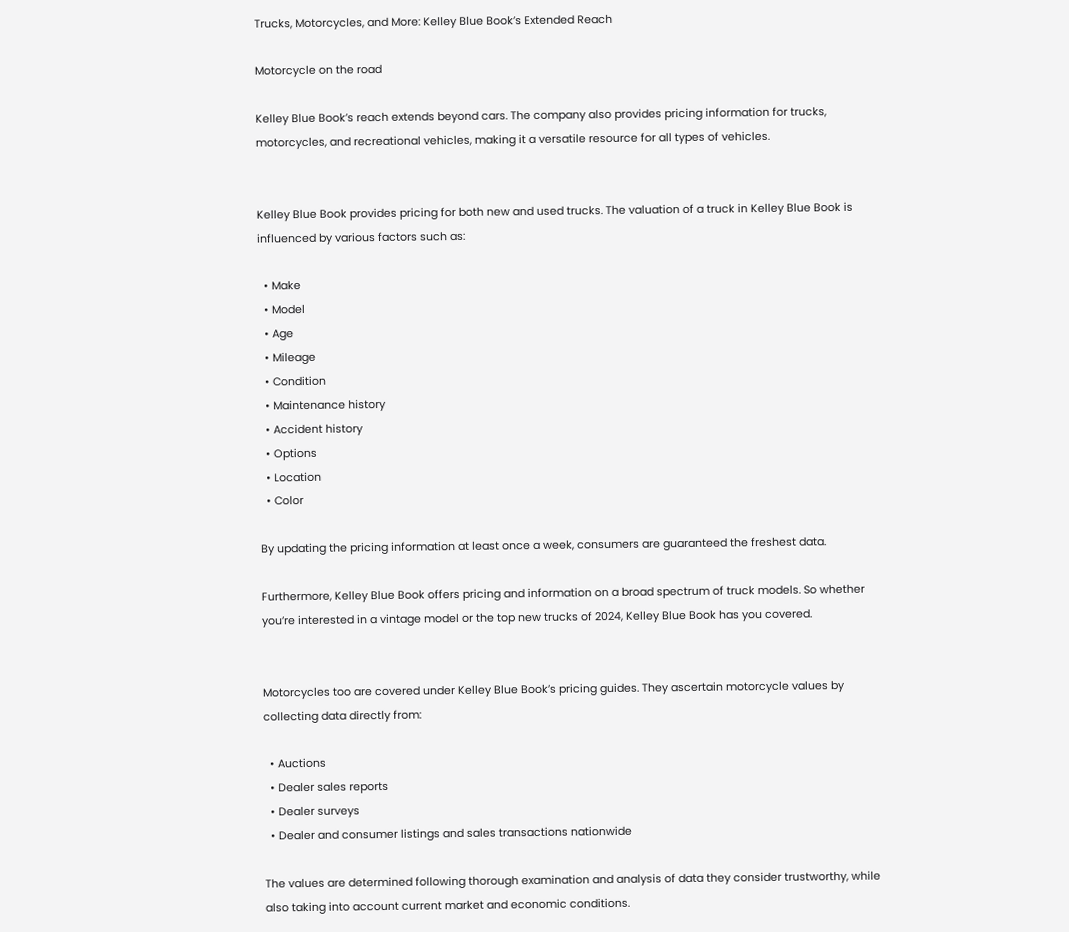Trucks, Motorcycles, and More: Kelley Blue Book’s Extended Reach

Motorcycle on the road

Kelley Blue Book’s reach extends beyond cars. The company also provides pricing information for trucks, motorcycles, and recreational vehicles, making it a versatile resource for all types of vehicles.


Kelley Blue Book provides pricing for both new and used trucks. The valuation of a truck in Kelley Blue Book is influenced by various factors such as:

  • Make
  • Model
  • Age
  • Mileage
  • Condition
  • Maintenance history
  • Accident history
  • Options
  • Location
  • Color

By updating the pricing information at least once a week, consumers are guaranteed the freshest data.

Furthermore, Kelley Blue Book offers pricing and information on a broad spectrum of truck models. So whether you’re interested in a vintage model or the top new trucks of 2024, Kelley Blue Book has you covered.


Motorcycles too are covered under Kelley Blue Book’s pricing guides. They ascertain motorcycle values by collecting data directly from:

  • Auctions
  • Dealer sales reports
  • Dealer surveys
  • Dealer and consumer listings and sales transactions nationwide

The values are determined following thorough examination and analysis of data they consider trustworthy, while also taking into account current market and economic conditions.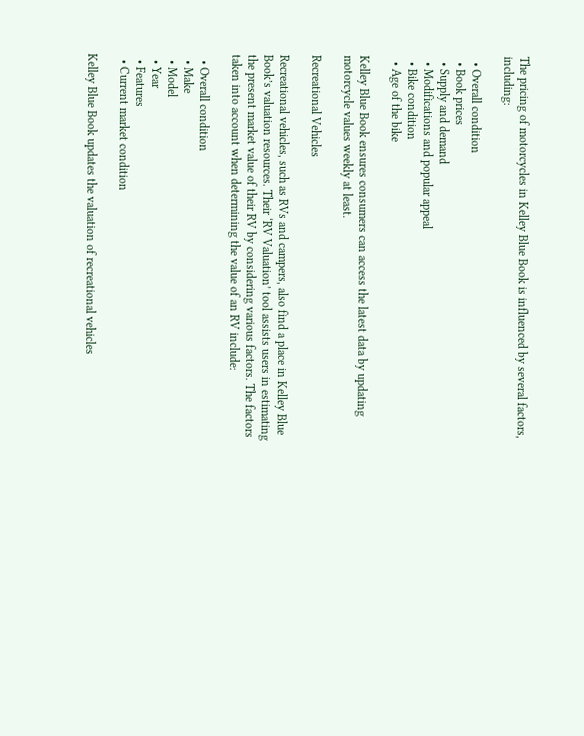The pricing of motorcycles in Kelley Blue Book is influenced by several factors, including:

  • Overall condition
  • Book prices
  • Supply and demand
  • Modifications and popular appeal
  • Bike condition
  • Age of the bike

Kelley Blue Book ensures consumers can access the latest data by updating motorcycle values weekly at least.

Recreational Vehicles

Recreational vehicles, such as RVs and campers, also find a place in Kelley Blue Book’s valuation resources. Their ‘RV Valuation’ tool assists users in estimating the present market value of their RV by considering various factors. The factors taken into account when determining the value of an RV include:

  • Overall condition
  • Make
  • Model
  • Year
  • Features
  • Current market condition

Kelley Blue Book updates the valuation of recreational vehicles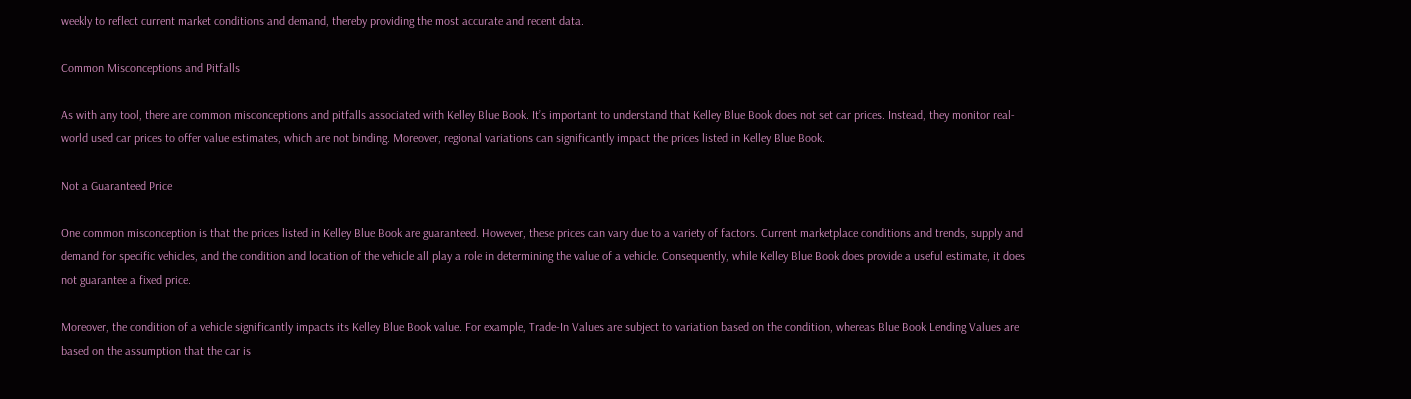weekly to reflect current market conditions and demand, thereby providing the most accurate and recent data.

Common Misconceptions and Pitfalls

As with any tool, there are common misconceptions and pitfalls associated with Kelley Blue Book. It’s important to understand that Kelley Blue Book does not set car prices. Instead, they monitor real-world used car prices to offer value estimates, which are not binding. Moreover, regional variations can significantly impact the prices listed in Kelley Blue Book.

Not a Guaranteed Price

One common misconception is that the prices listed in Kelley Blue Book are guaranteed. However, these prices can vary due to a variety of factors. Current marketplace conditions and trends, supply and demand for specific vehicles, and the condition and location of the vehicle all play a role in determining the value of a vehicle. Consequently, while Kelley Blue Book does provide a useful estimate, it does not guarantee a fixed price.

Moreover, the condition of a vehicle significantly impacts its Kelley Blue Book value. For example, Trade-In Values are subject to variation based on the condition, whereas Blue Book Lending Values are based on the assumption that the car is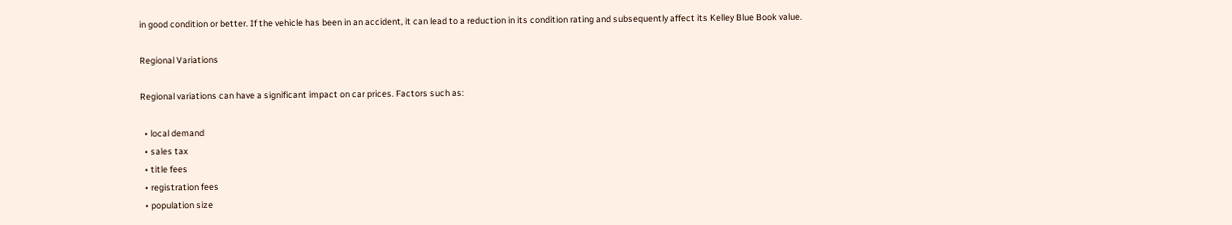in good condition or better. If the vehicle has been in an accident, it can lead to a reduction in its condition rating and subsequently affect its Kelley Blue Book value.

Regional Variations

Regional variations can have a significant impact on car prices. Factors such as:

  • local demand
  • sales tax
  • title fees
  • registration fees
  • population size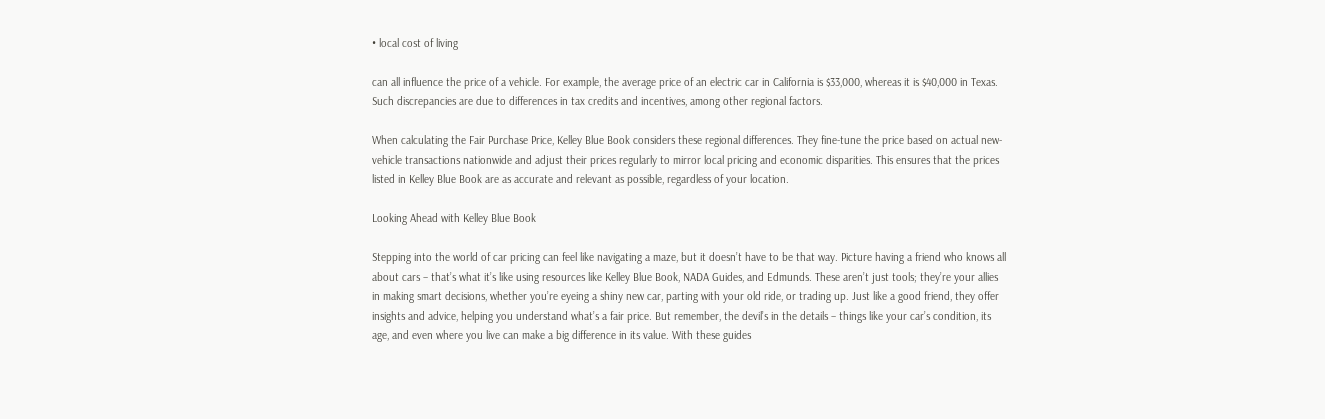• local cost of living

can all influence the price of a vehicle. For example, the average price of an electric car in California is $33,000, whereas it is $40,000 in Texas. Such discrepancies are due to differences in tax credits and incentives, among other regional factors.

When calculating the Fair Purchase Price, Kelley Blue Book considers these regional differences. They fine-tune the price based on actual new-vehicle transactions nationwide and adjust their prices regularly to mirror local pricing and economic disparities. This ensures that the prices listed in Kelley Blue Book are as accurate and relevant as possible, regardless of your location.

Looking Ahead with Kelley Blue Book

Stepping into the world of car pricing can feel like navigating a maze, but it doesn’t have to be that way. Picture having a friend who knows all about cars – that’s what it’s like using resources like Kelley Blue Book, NADA Guides, and Edmunds. These aren’t just tools; they’re your allies in making smart decisions, whether you’re eyeing a shiny new car, parting with your old ride, or trading up. Just like a good friend, they offer insights and advice, helping you understand what’s a fair price. But remember, the devil’s in the details – things like your car’s condition, its age, and even where you live can make a big difference in its value. With these guides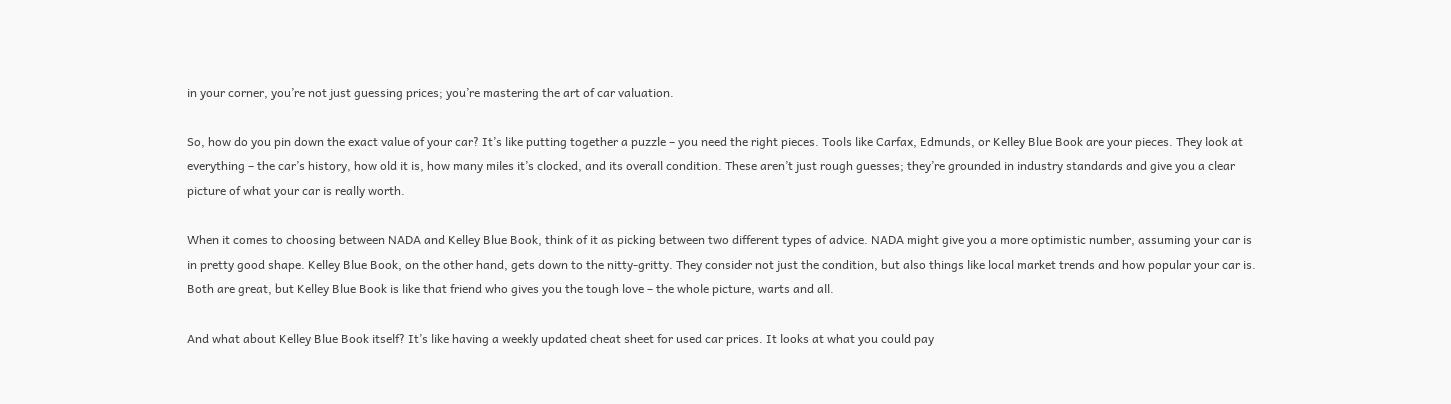in your corner, you’re not just guessing prices; you’re mastering the art of car valuation.

So, how do you pin down the exact value of your car? It’s like putting together a puzzle – you need the right pieces. Tools like Carfax, Edmunds, or Kelley Blue Book are your pieces. They look at everything – the car’s history, how old it is, how many miles it’s clocked, and its overall condition. These aren’t just rough guesses; they’re grounded in industry standards and give you a clear picture of what your car is really worth.

When it comes to choosing between NADA and Kelley Blue Book, think of it as picking between two different types of advice. NADA might give you a more optimistic number, assuming your car is in pretty good shape. Kelley Blue Book, on the other hand, gets down to the nitty-gritty. They consider not just the condition, but also things like local market trends and how popular your car is. Both are great, but Kelley Blue Book is like that friend who gives you the tough love – the whole picture, warts and all.

And what about Kelley Blue Book itself? It’s like having a weekly updated cheat sheet for used car prices. It looks at what you could pay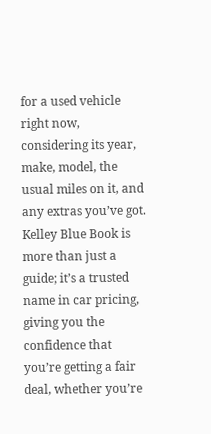for a used vehicle right now, considering its year, make, model, the usual miles on it, and any extras you’ve got. Kelley Blue Book is more than just a guide; it’s a trusted name in car pricing, giving you the confidence that you’re getting a fair deal, whether you’re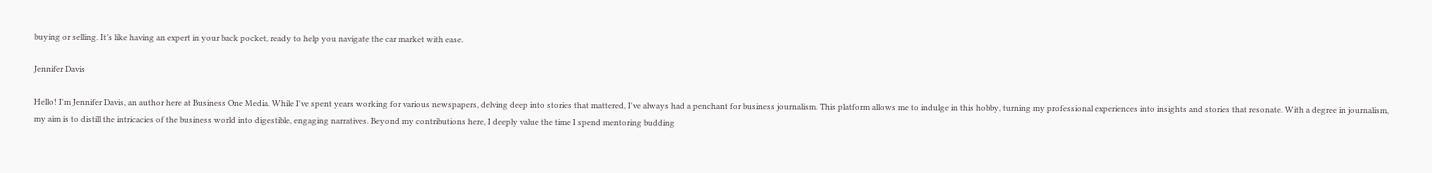buying or selling. It’s like having an expert in your back pocket, ready to help you navigate the car market with ease.

Jennifer Davis

Hello! I'm Jennifer Davis, an author here at Business One Media. While I've spent years working for various newspapers, delving deep into stories that mattered, I've always had a penchant for business journalism. This platform allows me to indulge in this hobby, turning my professional experiences into insights and stories that resonate. With a degree in journalism, my aim is to distill the intricacies of the business world into digestible, engaging narratives. Beyond my contributions here, I deeply value the time I spend mentoring budding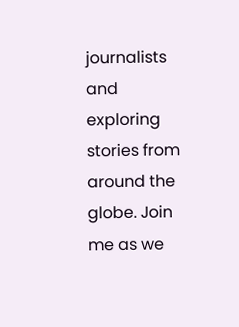journalists and exploring stories from around the globe. Join me as we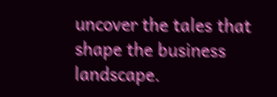uncover the tales that shape the business landscape.